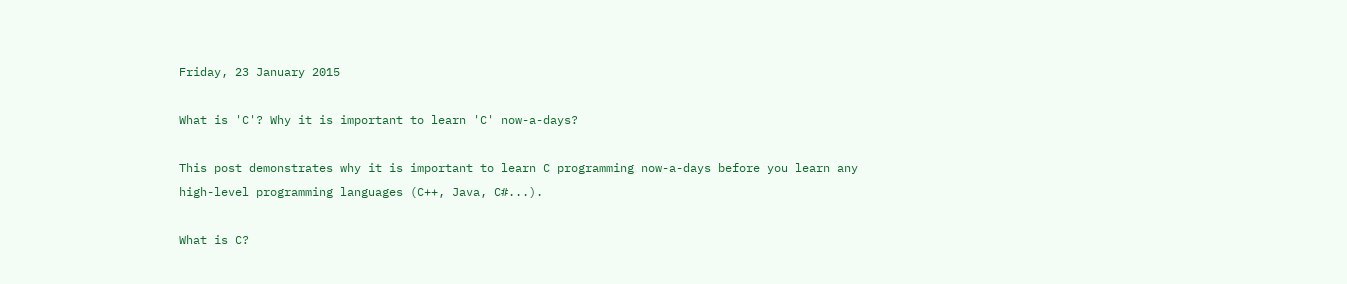Friday, 23 January 2015

What is 'C'? Why it is important to learn 'C' now-a-days?

This post demonstrates why it is important to learn C programming now-a-days before you learn any high-level programming languages (C++, Java, C#...).

What is C?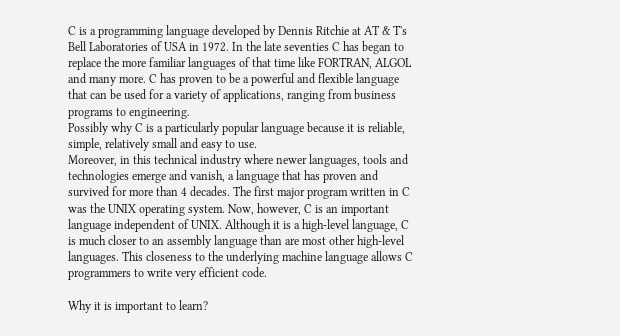C is a programming language developed by Dennis Ritchie at AT & T's Bell Laboratories of USA in 1972. In the late seventies C has began to replace the more familiar languages of that time like FORTRAN, ALGOL and many more. C has proven to be a powerful and flexible language that can be used for a variety of applications, ranging from business programs to engineering.
Possibly why C is a particularly popular language because it is reliable, simple, relatively small and easy to use.
Moreover, in this technical industry where newer languages, tools and technologies emerge and vanish, a language that has proven and survived for more than 4 decades. The first major program written in C was the UNIX operating system. Now, however, C is an important language independent of UNIX. Although it is a high-level language, C is much closer to an assembly language than are most other high-level languages. This closeness to the underlying machine language allows C programmers to write very efficient code.

Why it is important to learn?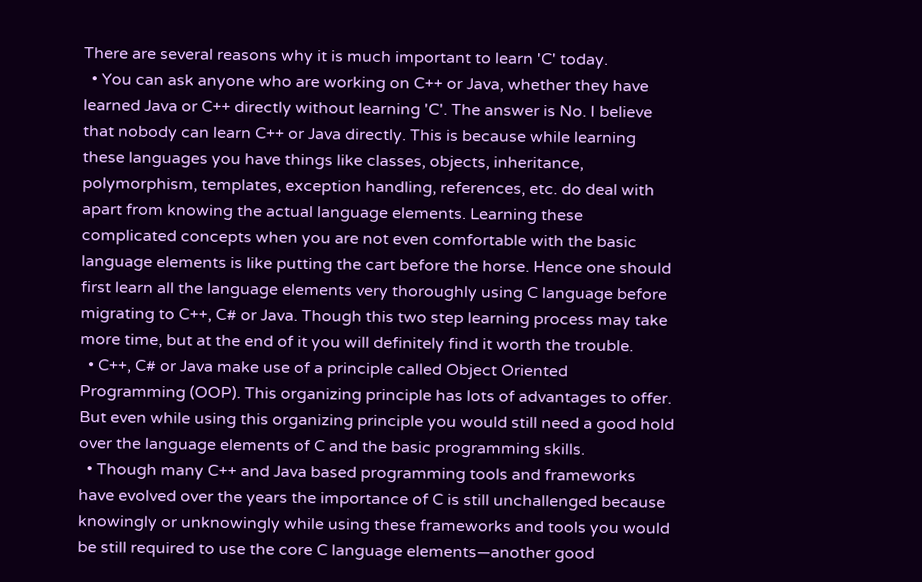There are several reasons why it is much important to learn 'C' today.
  • You can ask anyone who are working on C++ or Java, whether they have learned Java or C++ directly without learning 'C'. The answer is No. I believe that nobody can learn C++ or Java directly. This is because while learning these languages you have things like classes, objects, inheritance, polymorphism, templates, exception handling, references, etc. do deal with apart from knowing the actual language elements. Learning these complicated concepts when you are not even comfortable with the basic language elements is like putting the cart before the horse. Hence one should first learn all the language elements very thoroughly using C language before migrating to C++, C# or Java. Though this two step learning process may take more time, but at the end of it you will definitely find it worth the trouble.
  • C++, C# or Java make use of a principle called Object Oriented Programming (OOP). This organizing principle has lots of advantages to offer. But even while using this organizing principle you would still need a good hold over the language elements of C and the basic programming skills.
  • Though many C++ and Java based programming tools and frameworks have evolved over the years the importance of C is still unchallenged because knowingly or unknowingly while using these frameworks and tools you would be still required to use the core C language elements—another good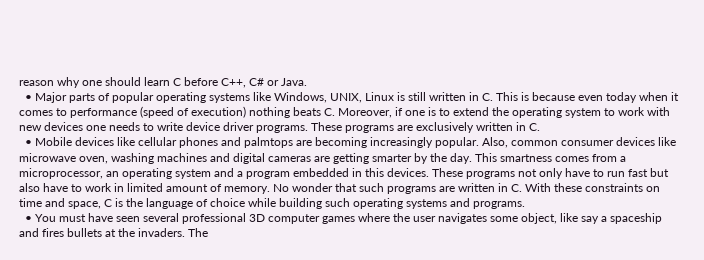reason why one should learn C before C++, C# or Java.
  • Major parts of popular operating systems like Windows, UNIX, Linux is still written in C. This is because even today when it comes to performance (speed of execution) nothing beats C. Moreover, if one is to extend the operating system to work with new devices one needs to write device driver programs. These programs are exclusively written in C.
  • Mobile devices like cellular phones and palmtops are becoming increasingly popular. Also, common consumer devices like microwave oven, washing machines and digital cameras are getting smarter by the day. This smartness comes from a microprocessor, an operating system and a program embedded in this devices. These programs not only have to run fast but also have to work in limited amount of memory. No wonder that such programs are written in C. With these constraints on time and space, C is the language of choice while building such operating systems and programs.
  • You must have seen several professional 3D computer games where the user navigates some object, like say a spaceship and fires bullets at the invaders. The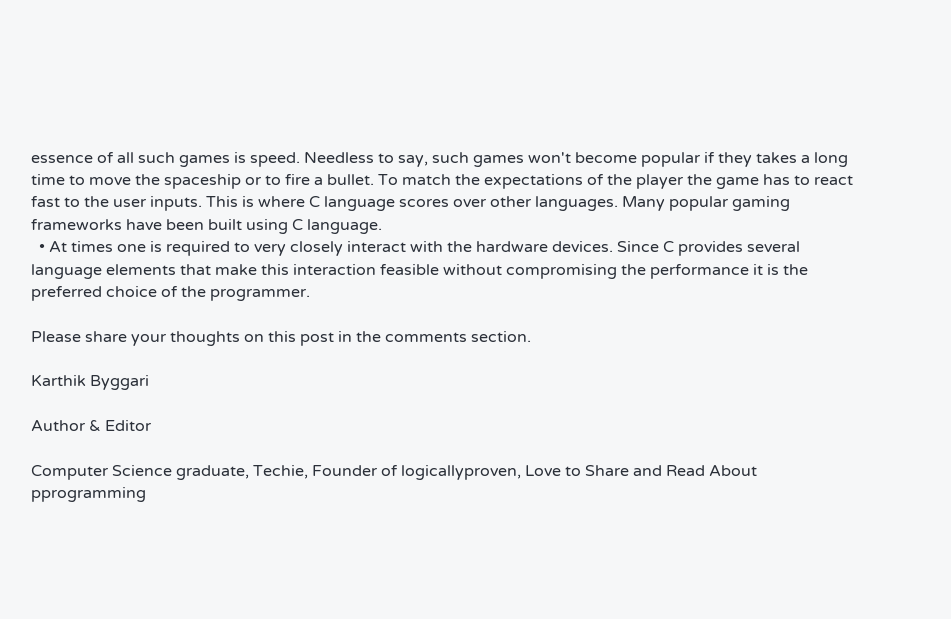essence of all such games is speed. Needless to say, such games won't become popular if they takes a long time to move the spaceship or to fire a bullet. To match the expectations of the player the game has to react fast to the user inputs. This is where C language scores over other languages. Many popular gaming frameworks have been built using C language.
  • At times one is required to very closely interact with the hardware devices. Since C provides several language elements that make this interaction feasible without compromising the performance it is the preferred choice of the programmer.

Please share your thoughts on this post in the comments section.

Karthik Byggari

Author & Editor

Computer Science graduate, Techie, Founder of logicallyproven, Love to Share and Read About pprogramming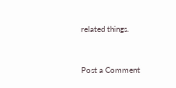related things.


Post a Comment